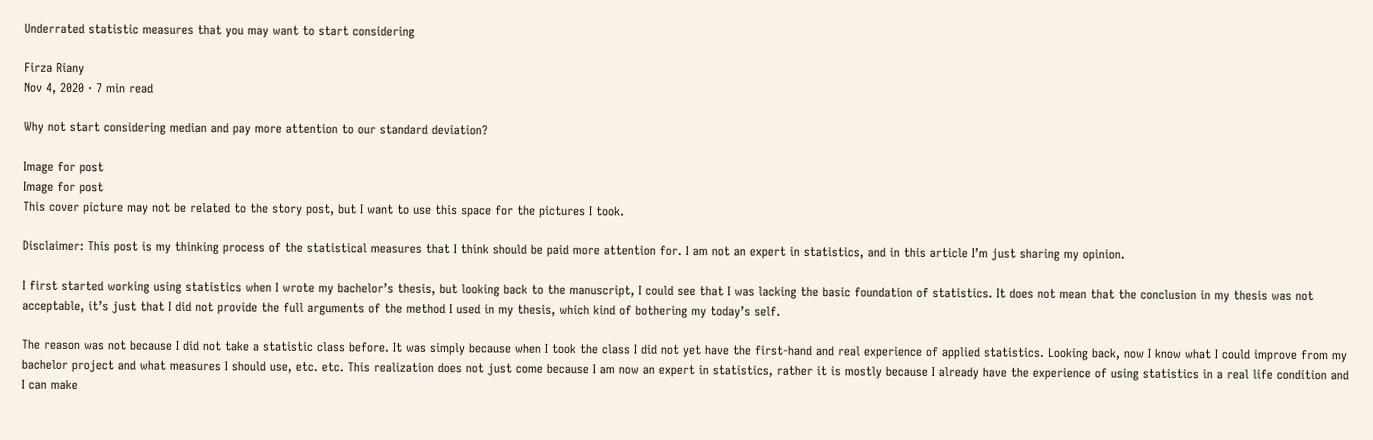Underrated statistic measures that you may want to start considering

Firza Riany
Nov 4, 2020 · 7 min read

Why not start considering median and pay more attention to our standard deviation?

Image for post
Image for post
This cover picture may not be related to the story post, but I want to use this space for the pictures I took.

Disclaimer: This post is my thinking process of the statistical measures that I think should be paid more attention for. I am not an expert in statistics, and in this article I’m just sharing my opinion.

I first started working using statistics when I wrote my bachelor’s thesis, but looking back to the manuscript, I could see that I was lacking the basic foundation of statistics. It does not mean that the conclusion in my thesis was not acceptable, it’s just that I did not provide the full arguments of the method I used in my thesis, which kind of bothering my today’s self.

The reason was not because I did not take a statistic class before. It was simply because when I took the class I did not yet have the first-hand and real experience of applied statistics. Looking back, now I know what I could improve from my bachelor project and what measures I should use, etc. etc. This realization does not just come because I am now an expert in statistics, rather it is mostly because I already have the experience of using statistics in a real life condition and I can make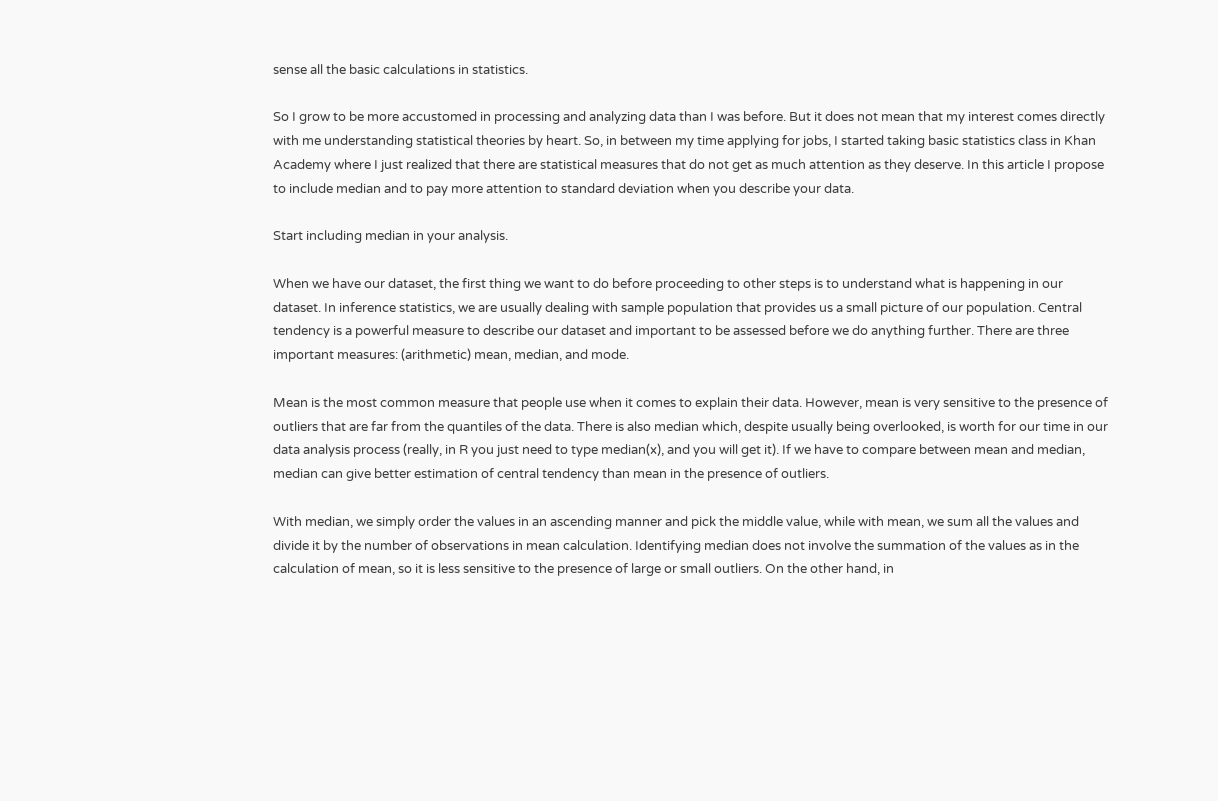sense all the basic calculations in statistics.

So I grow to be more accustomed in processing and analyzing data than I was before. But it does not mean that my interest comes directly with me understanding statistical theories by heart. So, in between my time applying for jobs, I started taking basic statistics class in Khan Academy where I just realized that there are statistical measures that do not get as much attention as they deserve. In this article I propose to include median and to pay more attention to standard deviation when you describe your data.

Start including median in your analysis.

When we have our dataset, the first thing we want to do before proceeding to other steps is to understand what is happening in our dataset. In inference statistics, we are usually dealing with sample population that provides us a small picture of our population. Central tendency is a powerful measure to describe our dataset and important to be assessed before we do anything further. There are three important measures: (arithmetic) mean, median, and mode.

Mean is the most common measure that people use when it comes to explain their data. However, mean is very sensitive to the presence of outliers that are far from the quantiles of the data. There is also median which, despite usually being overlooked, is worth for our time in our data analysis process (really, in R you just need to type median(x), and you will get it). If we have to compare between mean and median, median can give better estimation of central tendency than mean in the presence of outliers.

With median, we simply order the values in an ascending manner and pick the middle value, while with mean, we sum all the values and divide it by the number of observations in mean calculation. Identifying median does not involve the summation of the values as in the calculation of mean, so it is less sensitive to the presence of large or small outliers. On the other hand, in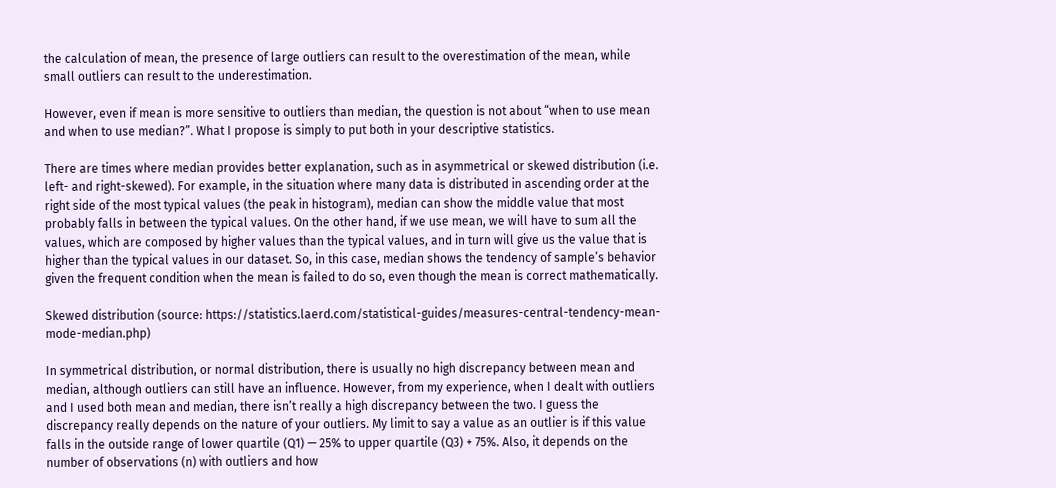the calculation of mean, the presence of large outliers can result to the overestimation of the mean, while small outliers can result to the underestimation.

However, even if mean is more sensitive to outliers than median, the question is not about “when to use mean and when to use median?”. What I propose is simply to put both in your descriptive statistics.

There are times where median provides better explanation, such as in asymmetrical or skewed distribution (i.e. left- and right-skewed). For example, in the situation where many data is distributed in ascending order at the right side of the most typical values (the peak in histogram), median can show the middle value that most probably falls in between the typical values. On the other hand, if we use mean, we will have to sum all the values, which are composed by higher values than the typical values, and in turn will give us the value that is higher than the typical values in our dataset. So, in this case, median shows the tendency of sample’s behavior given the frequent condition when the mean is failed to do so, even though the mean is correct mathematically.

Skewed distribution (source: https://statistics.laerd.com/statistical-guides/measures-central-tendency-mean-mode-median.php)

In symmetrical distribution, or normal distribution, there is usually no high discrepancy between mean and median, although outliers can still have an influence. However, from my experience, when I dealt with outliers and I used both mean and median, there isn’t really a high discrepancy between the two. I guess the discrepancy really depends on the nature of your outliers. My limit to say a value as an outlier is if this value falls in the outside range of lower quartile (Q1) — 25% to upper quartile (Q3) + 75%. Also, it depends on the number of observations (n) with outliers and how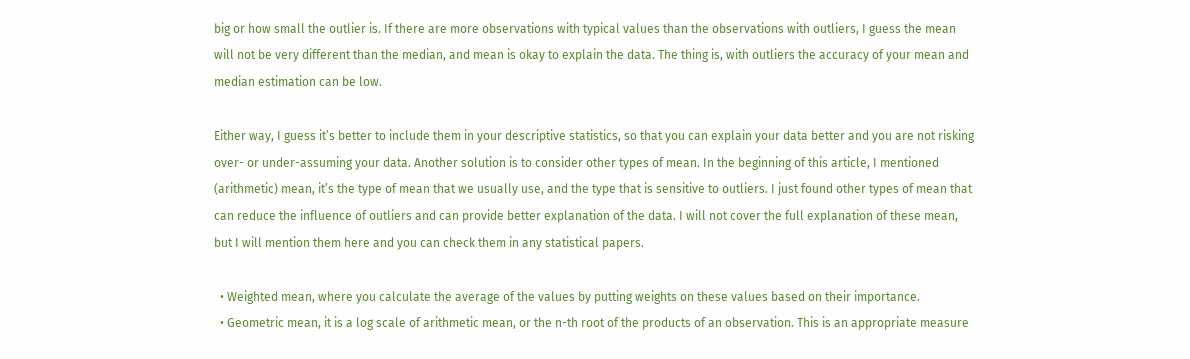big or how small the outlier is. If there are more observations with typical values than the observations with outliers, I guess the mean will not be very different than the median, and mean is okay to explain the data. The thing is, with outliers the accuracy of your mean and median estimation can be low.

Either way, I guess it’s better to include them in your descriptive statistics, so that you can explain your data better and you are not risking over- or under-assuming your data. Another solution is to consider other types of mean. In the beginning of this article, I mentioned (arithmetic) mean, it’s the type of mean that we usually use, and the type that is sensitive to outliers. I just found other types of mean that can reduce the influence of outliers and can provide better explanation of the data. I will not cover the full explanation of these mean, but I will mention them here and you can check them in any statistical papers.

  • Weighted mean, where you calculate the average of the values by putting weights on these values based on their importance.
  • Geometric mean, it is a log scale of arithmetic mean, or the n-th root of the products of an observation. This is an appropriate measure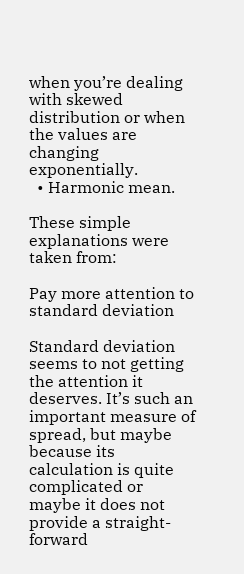when you’re dealing with skewed distribution or when the values are changing exponentially.
  • Harmonic mean.

These simple explanations were taken from:

Pay more attention to standard deviation

Standard deviation seems to not getting the attention it deserves. It’s such an important measure of spread, but maybe because its calculation is quite complicated or maybe it does not provide a straight-forward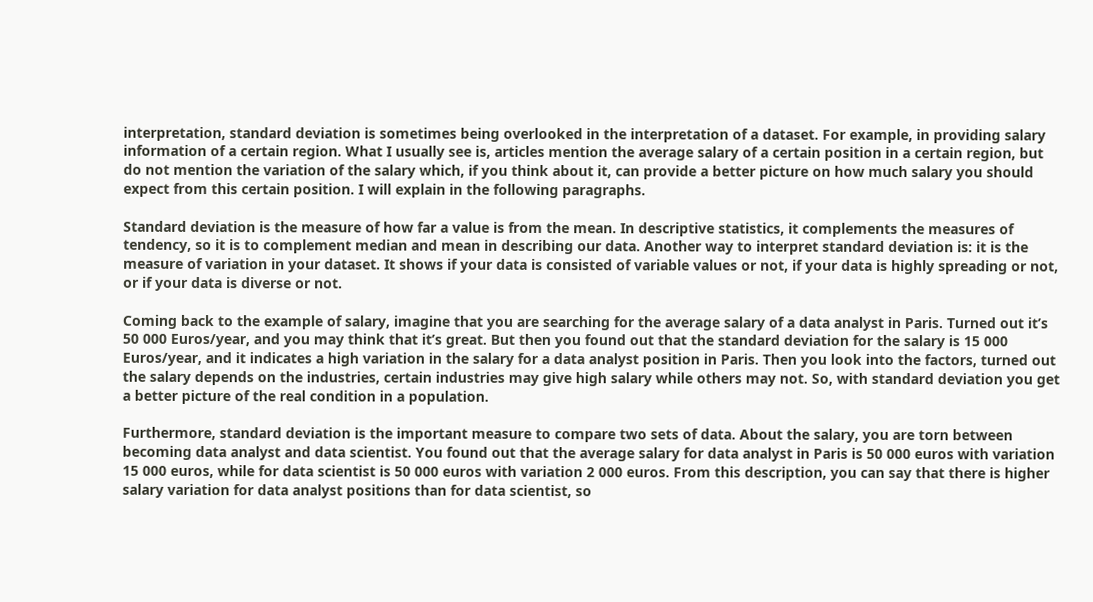interpretation, standard deviation is sometimes being overlooked in the interpretation of a dataset. For example, in providing salary information of a certain region. What I usually see is, articles mention the average salary of a certain position in a certain region, but do not mention the variation of the salary which, if you think about it, can provide a better picture on how much salary you should expect from this certain position. I will explain in the following paragraphs.

Standard deviation is the measure of how far a value is from the mean. In descriptive statistics, it complements the measures of tendency, so it is to complement median and mean in describing our data. Another way to interpret standard deviation is: it is the measure of variation in your dataset. It shows if your data is consisted of variable values or not, if your data is highly spreading or not, or if your data is diverse or not.

Coming back to the example of salary, imagine that you are searching for the average salary of a data analyst in Paris. Turned out it’s 50 000 Euros/year, and you may think that it’s great. But then you found out that the standard deviation for the salary is 15 000 Euros/year, and it indicates a high variation in the salary for a data analyst position in Paris. Then you look into the factors, turned out the salary depends on the industries, certain industries may give high salary while others may not. So, with standard deviation you get a better picture of the real condition in a population.

Furthermore, standard deviation is the important measure to compare two sets of data. About the salary, you are torn between becoming data analyst and data scientist. You found out that the average salary for data analyst in Paris is 50 000 euros with variation 15 000 euros, while for data scientist is 50 000 euros with variation 2 000 euros. From this description, you can say that there is higher salary variation for data analyst positions than for data scientist, so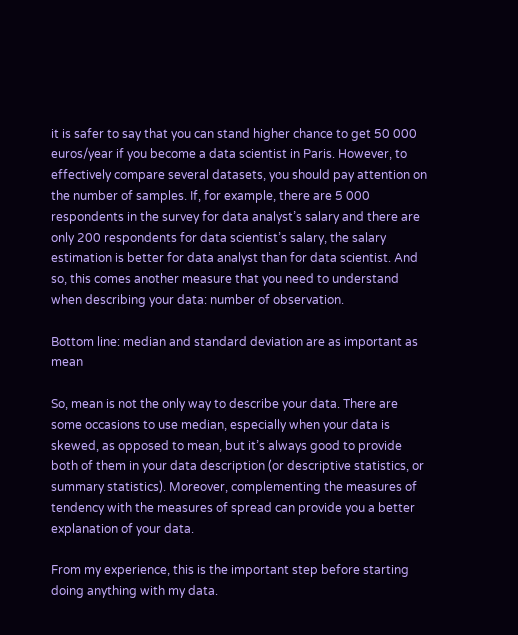it is safer to say that you can stand higher chance to get 50 000 euros/year if you become a data scientist in Paris. However, to effectively compare several datasets, you should pay attention on the number of samples. If, for example, there are 5 000 respondents in the survey for data analyst’s salary and there are only 200 respondents for data scientist’s salary, the salary estimation is better for data analyst than for data scientist. And so, this comes another measure that you need to understand when describing your data: number of observation.

Bottom line: median and standard deviation are as important as mean

So, mean is not the only way to describe your data. There are some occasions to use median, especially when your data is skewed, as opposed to mean, but it’s always good to provide both of them in your data description (or descriptive statistics, or summary statistics). Moreover, complementing the measures of tendency with the measures of spread can provide you a better explanation of your data.

From my experience, this is the important step before starting doing anything with my data.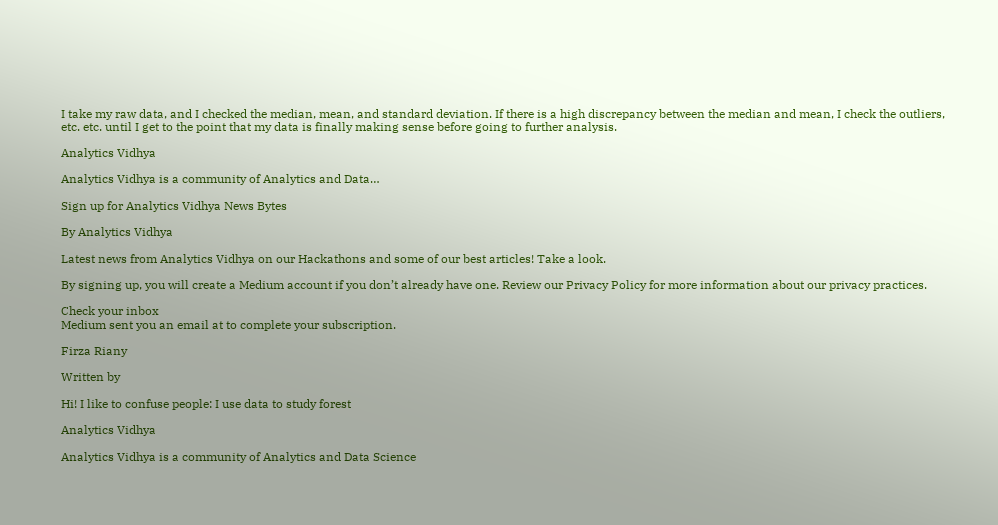I take my raw data, and I checked the median, mean, and standard deviation. If there is a high discrepancy between the median and mean, I check the outliers, etc. etc. until I get to the point that my data is finally making sense before going to further analysis.

Analytics Vidhya

Analytics Vidhya is a community of Analytics and Data…

Sign up for Analytics Vidhya News Bytes

By Analytics Vidhya

Latest news from Analytics Vidhya on our Hackathons and some of our best articles! Take a look.

By signing up, you will create a Medium account if you don’t already have one. Review our Privacy Policy for more information about our privacy practices.

Check your inbox
Medium sent you an email at to complete your subscription.

Firza Riany

Written by

Hi! I like to confuse people: I use data to study forest

Analytics Vidhya

Analytics Vidhya is a community of Analytics and Data Science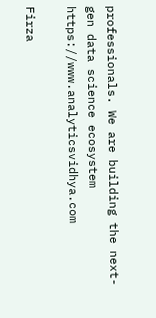professionals. We are building the next-gen data science ecosystem https://www.analyticsvidhya.com

Firza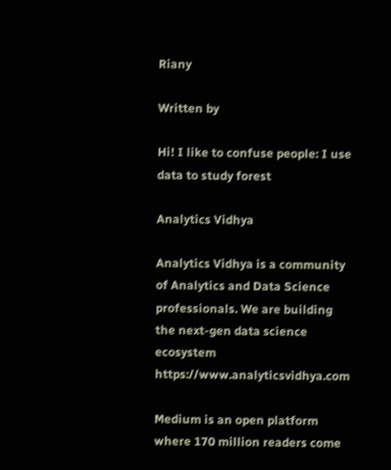Riany

Written by

Hi! I like to confuse people: I use data to study forest

Analytics Vidhya

Analytics Vidhya is a community of Analytics and Data Science professionals. We are building the next-gen data science ecosystem https://www.analyticsvidhya.com

Medium is an open platform where 170 million readers come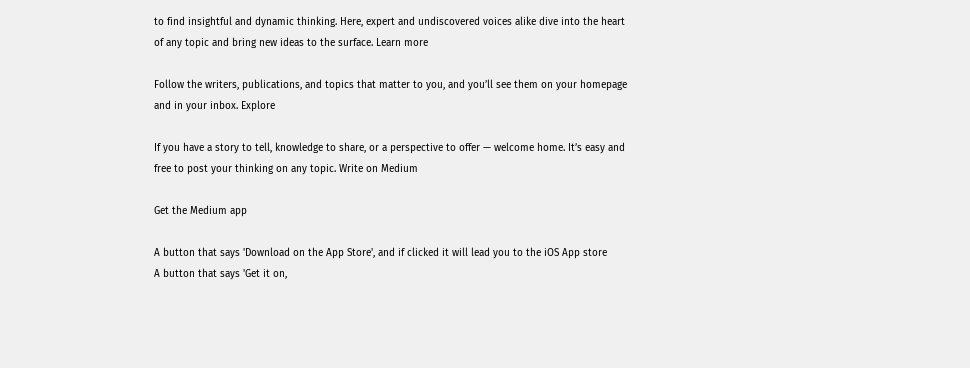to find insightful and dynamic thinking. Here, expert and undiscovered voices alike dive into the heart of any topic and bring new ideas to the surface. Learn more

Follow the writers, publications, and topics that matter to you, and you’ll see them on your homepage and in your inbox. Explore

If you have a story to tell, knowledge to share, or a perspective to offer — welcome home. It’s easy and free to post your thinking on any topic. Write on Medium

Get the Medium app

A button that says 'Download on the App Store', and if clicked it will lead you to the iOS App store
A button that says 'Get it on,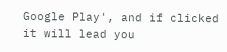Google Play', and if clicked it will lead you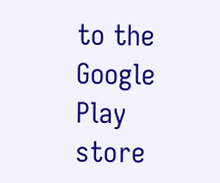to the Google Play store